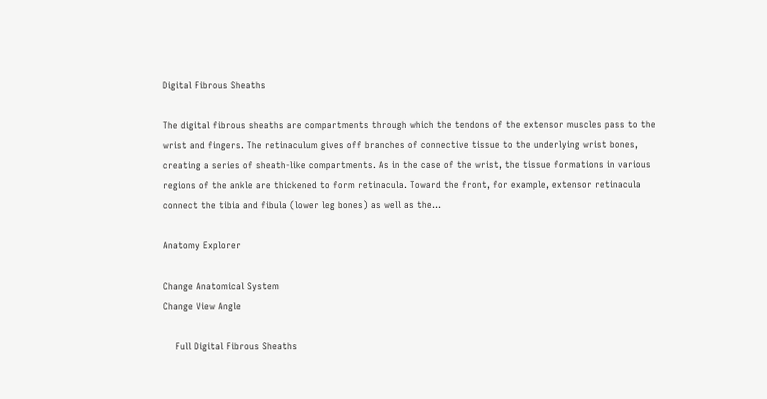Digital Fibrous Sheaths

The digital fibrous sheaths are compartments through which the tendons of the extensor muscles pass to the wrist and fingers. The retinaculum gives off branches of connective tissue to the underlying wrist bones, creating a series of sheath-like compartments. As in the case of the wrist, the tissue formations in various regions of the ankle are thickened to form retinacula. Toward the front, for example, extensor retinacula connect the tibia and fibula (lower leg bones) as well as the...

Anatomy Explorer

Change Anatomical System
Change View Angle

    Full Digital Fibrous Sheaths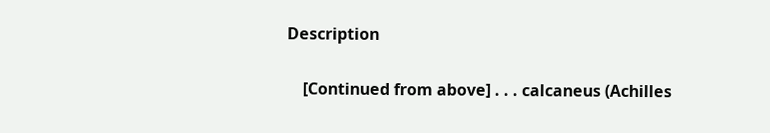Description

    [Continued from above] . . . calcaneus (Achilles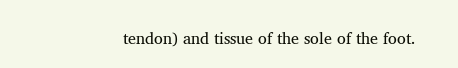tendon) and tissue of the sole of the foot.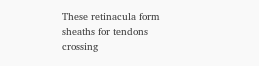These retinacula form sheaths for tendons crossing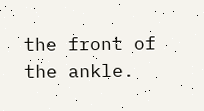the front of the ankle.